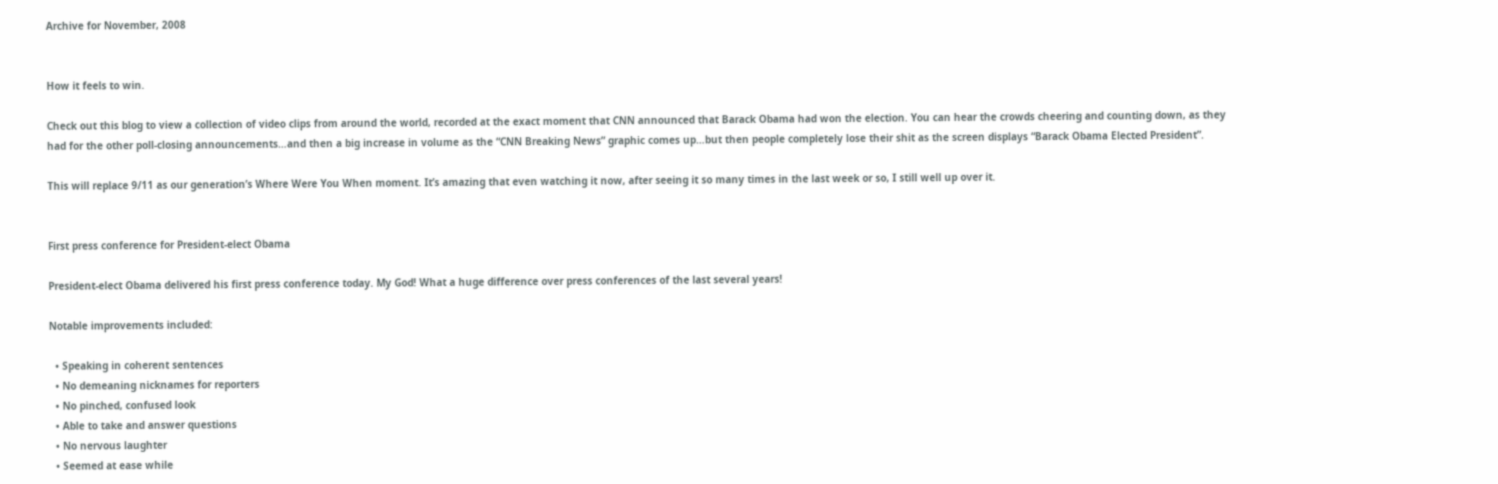Archive for November, 2008


How it feels to win.

Check out this blog to view a collection of video clips from around the world, recorded at the exact moment that CNN announced that Barack Obama had won the election. You can hear the crowds cheering and counting down, as they had for the other poll-closing announcements…and then a big increase in volume as the “CNN Breaking News” graphic comes up…but then people completely lose their shit as the screen displays “Barack Obama Elected President”.

This will replace 9/11 as our generation’s Where Were You When moment. It’s amazing that even watching it now, after seeing it so many times in the last week or so, I still well up over it.


First press conference for President-elect Obama

President-elect Obama delivered his first press conference today. My God! What a huge difference over press conferences of the last several years!

Notable improvements included:

  • Speaking in coherent sentences
  • No demeaning nicknames for reporters
  • No pinched, confused look
  • Able to take and answer questions
  • No nervous laughter
  • Seemed at ease while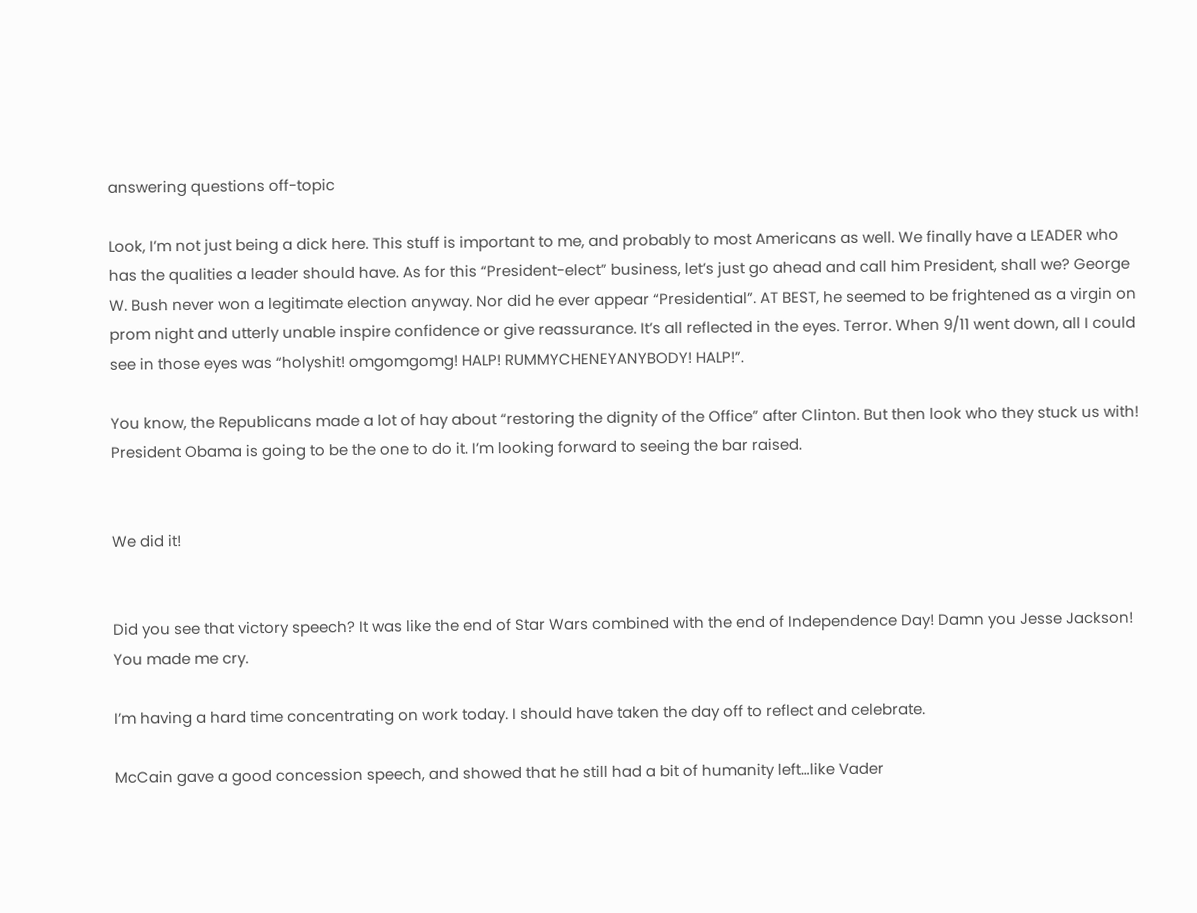answering questions off-topic

Look, I’m not just being a dick here. This stuff is important to me, and probably to most Americans as well. We finally have a LEADER who has the qualities a leader should have. As for this “President-elect” business, let’s just go ahead and call him President, shall we? George W. Bush never won a legitimate election anyway. Nor did he ever appear “Presidential”. AT BEST, he seemed to be frightened as a virgin on prom night and utterly unable inspire confidence or give reassurance. It’s all reflected in the eyes. Terror. When 9/11 went down, all I could see in those eyes was “holyshit! omgomgomg! HALP! RUMMYCHENEYANYBODY! HALP!”.

You know, the Republicans made a lot of hay about “restoring the dignity of the Office” after Clinton. But then look who they stuck us with! President Obama is going to be the one to do it. I’m looking forward to seeing the bar raised.


We did it!


Did you see that victory speech? It was like the end of Star Wars combined with the end of Independence Day! Damn you Jesse Jackson! You made me cry.

I’m having a hard time concentrating on work today. I should have taken the day off to reflect and celebrate.

McCain gave a good concession speech, and showed that he still had a bit of humanity left…like Vader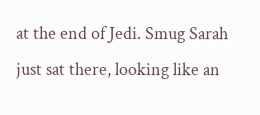at the end of Jedi. Smug Sarah just sat there, looking like an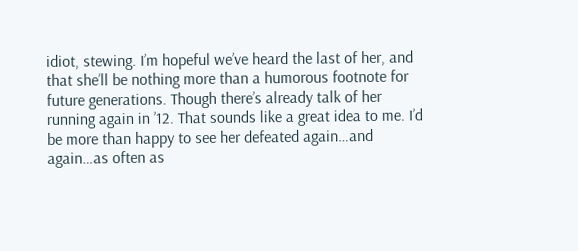idiot, stewing. I’m hopeful we’ve heard the last of her, and that she’ll be nothing more than a humorous footnote for future generations. Though there’s already talk of her running again in ’12. That sounds like a great idea to me. I’d be more than happy to see her defeated again…and again…as often as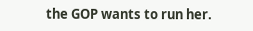the GOP wants to run her.